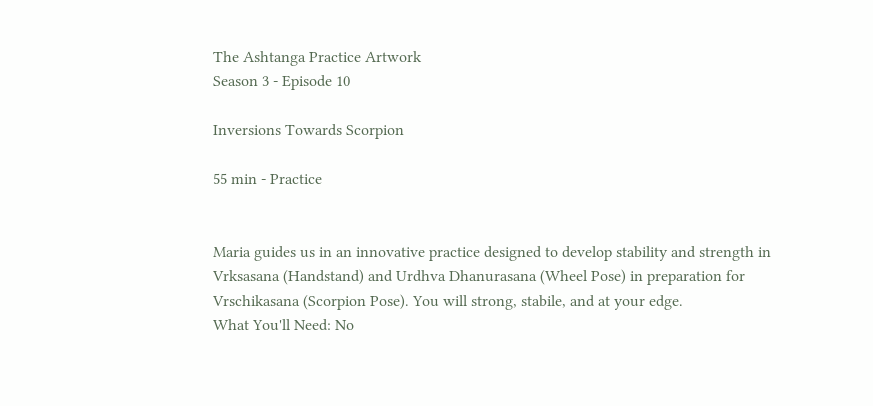The Ashtanga Practice Artwork
Season 3 - Episode 10

Inversions Towards Scorpion

55 min - Practice


Maria guides us in an innovative practice designed to develop stability and strength in Vrksasana (Handstand) and Urdhva Dhanurasana (Wheel Pose) in preparation for Vrschikasana (Scorpion Pose). You will strong, stabile, and at your edge.
What You'll Need: No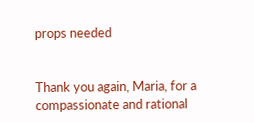props needed


Thank you again, Maria, for a compassionate and rational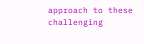approach to these challenging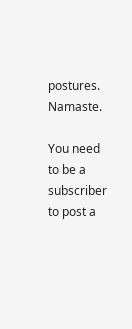postures. Namaste.

You need to be a subscriber to post a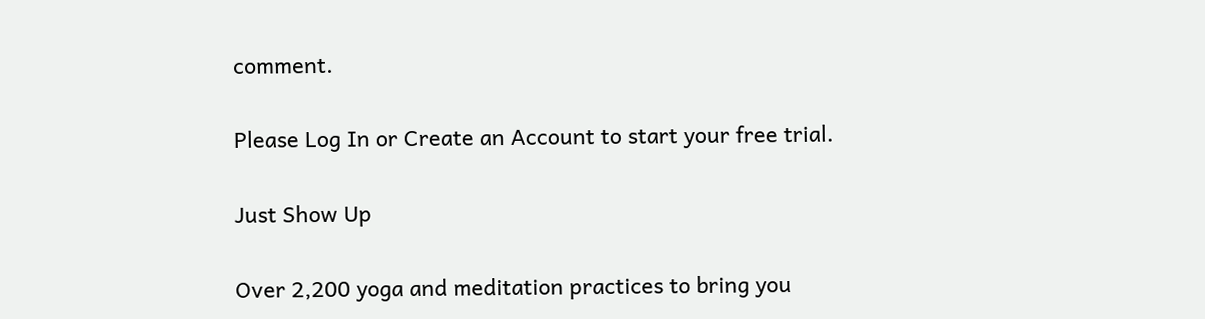comment.

Please Log In or Create an Account to start your free trial.

Just Show Up

Over 2,200 yoga and meditation practices to bring you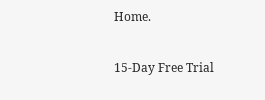Home.

15-Day Free Trial